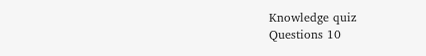Knowledge quiz
Questions 10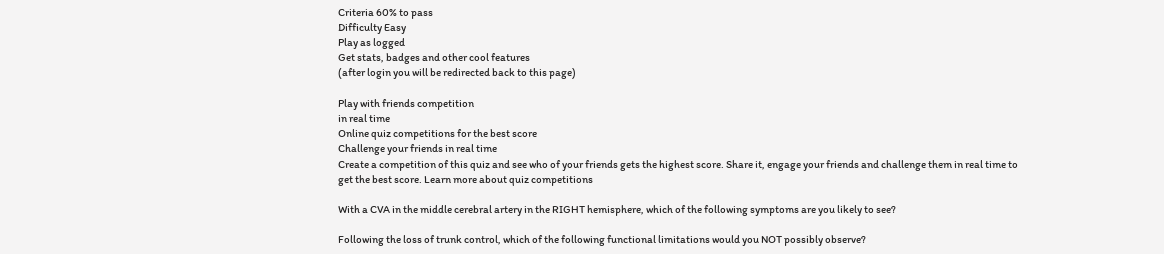Criteria 60% to pass
Difficulty Easy
Play as logged
Get stats, badges and other cool features
(after login you will be redirected back to this page)

Play with friends competition
in real time
Online quiz competitions for the best score
Challenge your friends in real time
Create a competition of this quiz and see who of your friends gets the highest score. Share it, engage your friends and challenge them in real time to get the best score. Learn more about quiz competitions

With a CVA in the middle cerebral artery in the RIGHT hemisphere, which of the following symptoms are you likely to see?

Following the loss of trunk control, which of the following functional limitations would you NOT possibly observe?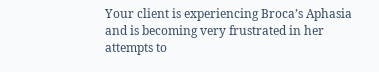Your client is experiencing Broca’s Aphasia and is becoming very frustrated in her attempts to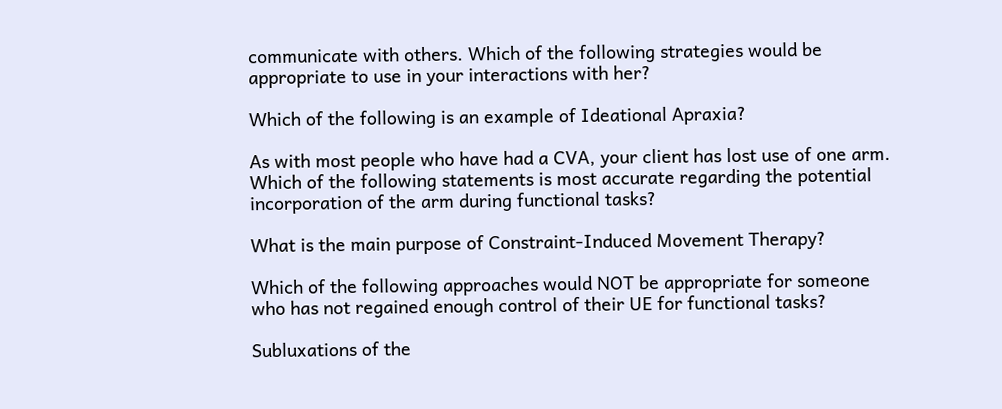communicate with others. Which of the following strategies would be appropriate to use in your interactions with her?

Which of the following is an example of Ideational Apraxia?

As with most people who have had a CVA, your client has lost use of one arm. Which of the following statements is most accurate regarding the potential incorporation of the arm during functional tasks?

What is the main purpose of Constraint-Induced Movement Therapy?

Which of the following approaches would NOT be appropriate for someone who has not regained enough control of their UE for functional tasks?

Subluxations of the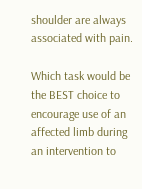shoulder are always associated with pain.

Which task would be the BEST choice to encourage use of an affected limb during an intervention to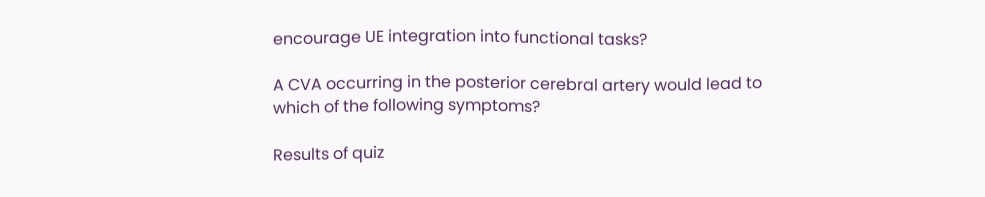encourage UE integration into functional tasks?

A CVA occurring in the posterior cerebral artery would lead to which of the following symptoms?

Results of quiz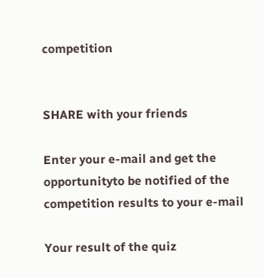competition


SHARE with your friends

Enter your e-mail and get the opportunityto be notified of the competition results to your e-mail

Your result of the quiz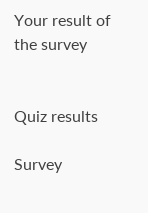Your result of the survey


Quiz results

Survey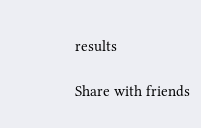results

Share with friends